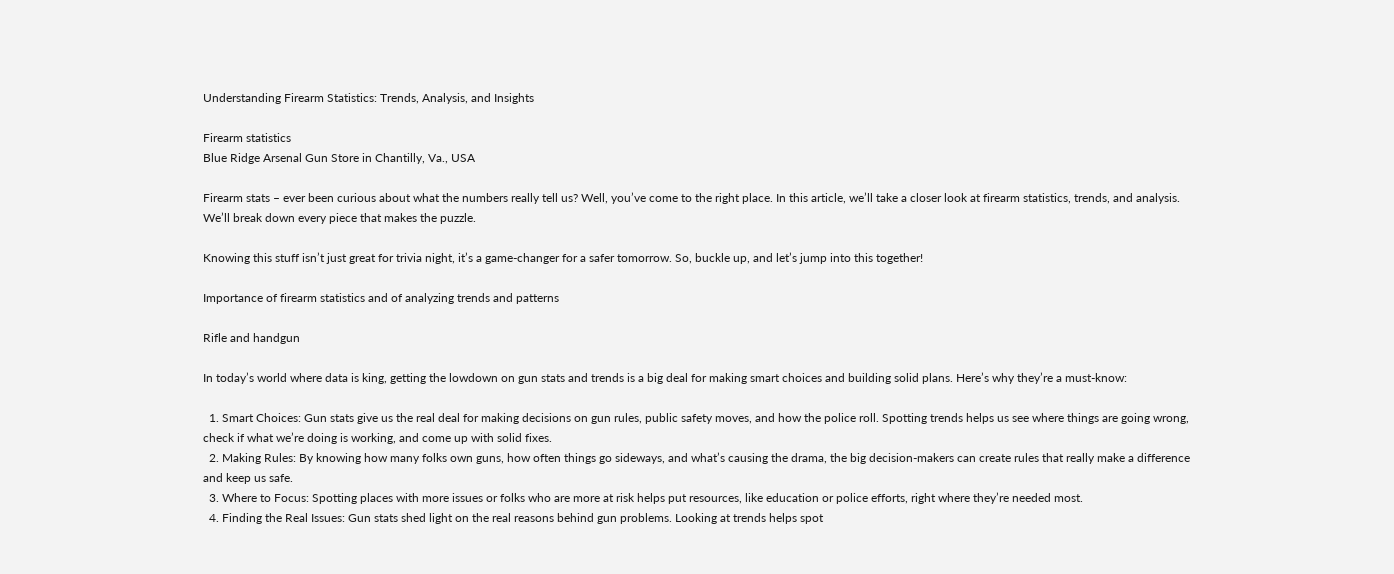Understanding Firearm Statistics: Trends, Analysis, and Insights

Firearm statistics
Blue Ridge Arsenal Gun Store in Chantilly, Va., USA

Firearm stats – ever been curious about what the numbers really tell us? Well, you’ve come to the right place. In this article, we’ll take a closer look at firearm statistics, trends, and analysis. We’ll break down every piece that makes the puzzle.

Knowing this stuff isn’t just great for trivia night, it’s a game-changer for a safer tomorrow. So, buckle up, and let’s jump into this together!

Importance of firearm statistics and of analyzing trends and patterns

Rifle and handgun

In today’s world where data is king, getting the lowdown on gun stats and trends is a big deal for making smart choices and building solid plans. Here’s why they’re a must-know:

  1. Smart Choices: Gun stats give us the real deal for making decisions on gun rules, public safety moves, and how the police roll. Spotting trends helps us see where things are going wrong, check if what we’re doing is working, and come up with solid fixes.
  2. Making Rules: By knowing how many folks own guns, how often things go sideways, and what’s causing the drama, the big decision-makers can create rules that really make a difference and keep us safe.
  3. Where to Focus: Spotting places with more issues or folks who are more at risk helps put resources, like education or police efforts, right where they’re needed most.
  4. Finding the Real Issues: Gun stats shed light on the real reasons behind gun problems. Looking at trends helps spot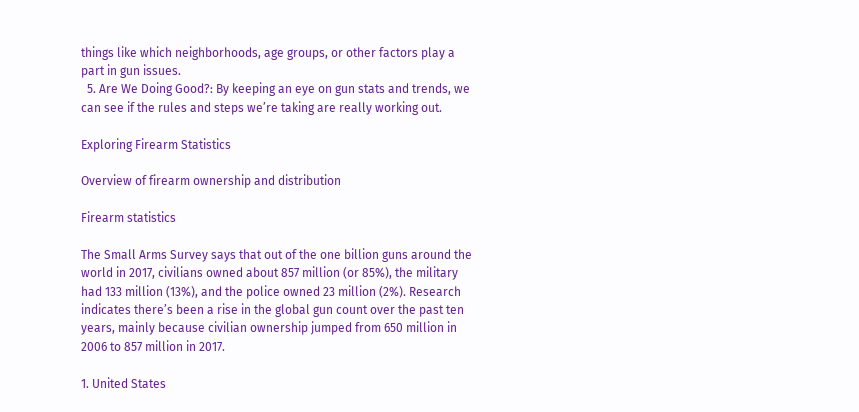things like which neighborhoods, age groups, or other factors play a part in gun issues.
  5. Are We Doing Good?: By keeping an eye on gun stats and trends, we can see if the rules and steps we’re taking are really working out.

Exploring Firearm Statistics

Overview of firearm ownership and distribution

Firearm statistics

The Small Arms Survey says that out of the one billion guns around the world in 2017, civilians owned about 857 million (or 85%), the military had 133 million (13%), and the police owned 23 million (2%). Research indicates there’s been a rise in the global gun count over the past ten years, mainly because civilian ownership jumped from 650 million in 2006 to 857 million in 2017.

1. United States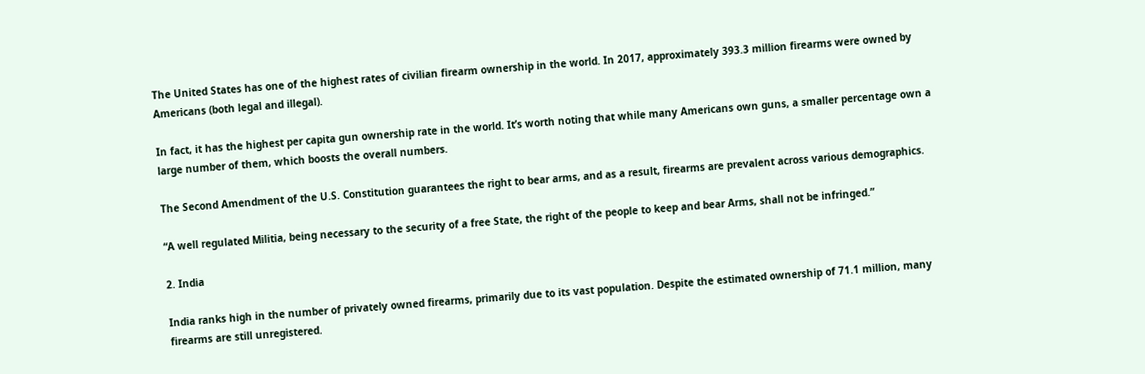The United States has one of the highest rates of civilian firearm ownership in the world. In 2017, approximately 393.3 million firearms were owned by Americans (both legal and illegal).

In fact, it has the highest per capita gun ownership rate in the world. It’s worth noting that while many Americans own guns, a smaller percentage own a large number of them, which boosts the overall numbers.

The Second Amendment of the U.S. Constitution guarantees the right to bear arms, and as a result, firearms are prevalent across various demographics.

“A well regulated Militia, being necessary to the security of a free State, the right of the people to keep and bear Arms, shall not be infringed.”

2. India

India ranks high in the number of privately owned firearms, primarily due to its vast population. Despite the estimated ownership of 71.1 million, many firearms are still unregistered.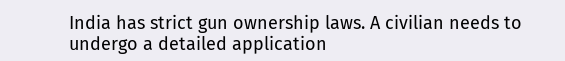India has strict gun ownership laws. A civilian needs to undergo a detailed application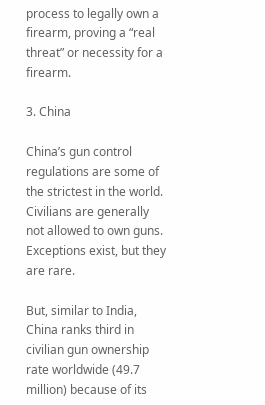process to legally own a firearm, proving a “real threat” or necessity for a firearm.

3. China

China’s gun control regulations are some of the strictest in the world. Civilians are generally not allowed to own guns. Exceptions exist, but they are rare.

But, similar to India, China ranks third in civilian gun ownership rate worldwide (49.7 million) because of its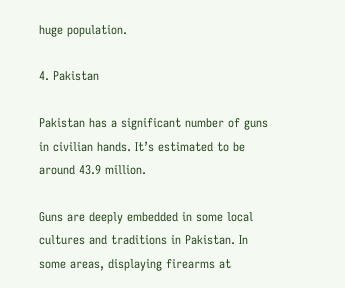huge population.

4. Pakistan

Pakistan has a significant number of guns in civilian hands. It’s estimated to be around 43.9 million.

Guns are deeply embedded in some local cultures and traditions in Pakistan. In some areas, displaying firearms at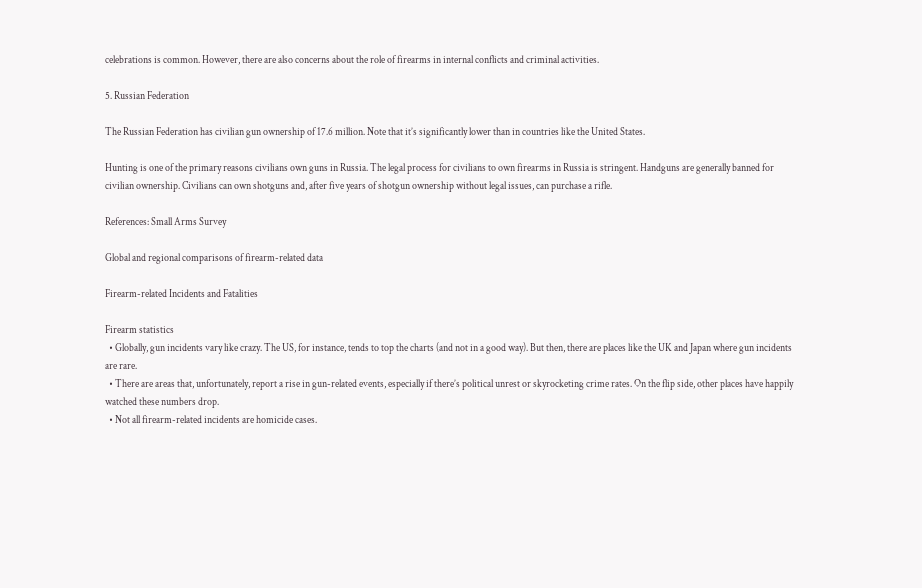celebrations is common. However, there are also concerns about the role of firearms in internal conflicts and criminal activities.

5. Russian Federation

The Russian Federation has civilian gun ownership of 17.6 million. Note that it’s significantly lower than in countries like the United States.

Hunting is one of the primary reasons civilians own guns in Russia. The legal process for civilians to own firearms in Russia is stringent. Handguns are generally banned for civilian ownership. Civilians can own shotguns and, after five years of shotgun ownership without legal issues, can purchase a rifle.

References: Small Arms Survey

Global and regional comparisons of firearm-related data

Firearm-related Incidents and Fatalities

Firearm statistics
  • Globally, gun incidents vary like crazy. The US, for instance, tends to top the charts (and not in a good way). But then, there are places like the UK and Japan where gun incidents are rare.
  • There are areas that, unfortunately, report a rise in gun-related events, especially if there’s political unrest or skyrocketing crime rates. On the flip side, other places have happily watched these numbers drop.
  • Not all firearm-related incidents are homicide cases.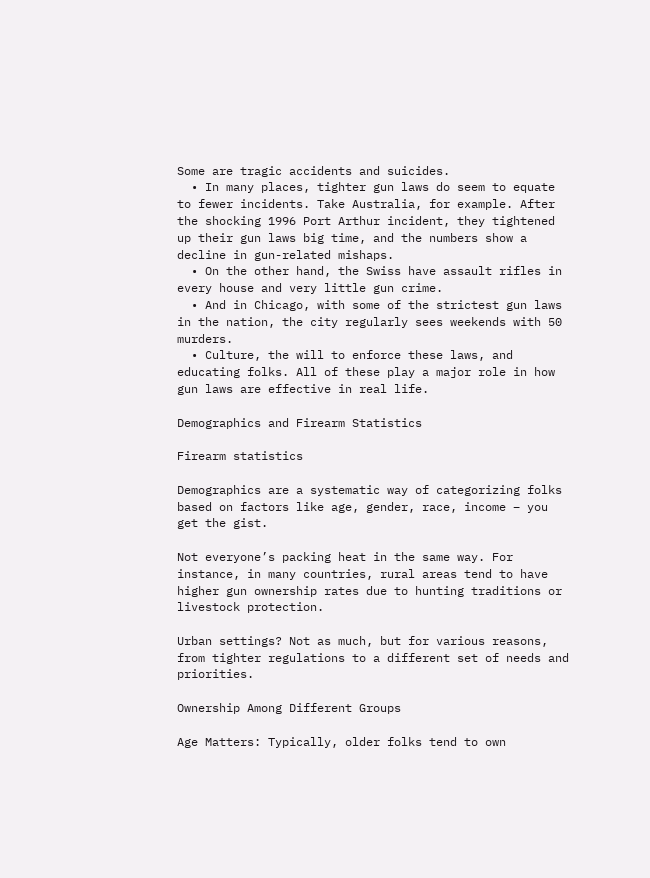Some are tragic accidents and suicides.
  • In many places, tighter gun laws do seem to equate to fewer incidents. Take Australia, for example. After the shocking 1996 Port Arthur incident, they tightened up their gun laws big time, and the numbers show a decline in gun-related mishaps.
  • On the other hand, the Swiss have assault rifles in every house and very little gun crime.
  • And in Chicago, with some of the strictest gun laws in the nation, the city regularly sees weekends with 50 murders.
  • Culture, the will to enforce these laws, and educating folks. All of these play a major role in how gun laws are effective in real life.

Demographics and Firearm Statistics

Firearm statistics

Demographics are a systematic way of categorizing folks based on factors like age, gender, race, income – you get the gist.

Not everyone’s packing heat in the same way. For instance, in many countries, rural areas tend to have higher gun ownership rates due to hunting traditions or livestock protection.

Urban settings? Not as much, but for various reasons, from tighter regulations to a different set of needs and priorities.

Ownership Among Different Groups

Age Matters: Typically, older folks tend to own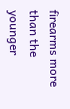firearms more than the younger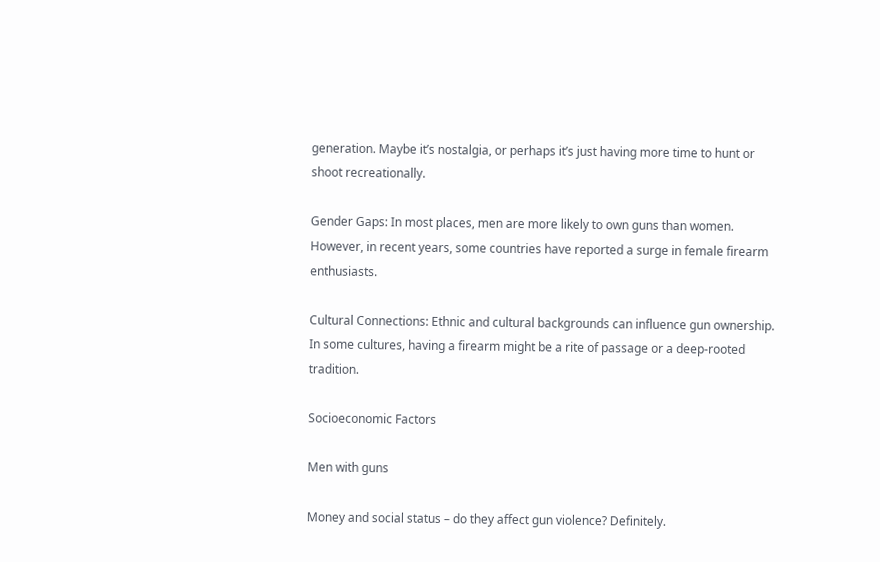generation. Maybe it’s nostalgia, or perhaps it’s just having more time to hunt or shoot recreationally.

Gender Gaps: In most places, men are more likely to own guns than women. However, in recent years, some countries have reported a surge in female firearm enthusiasts.

Cultural Connections: Ethnic and cultural backgrounds can influence gun ownership. In some cultures, having a firearm might be a rite of passage or a deep-rooted tradition.

Socioeconomic Factors

Men with guns

Money and social status – do they affect gun violence? Definitely.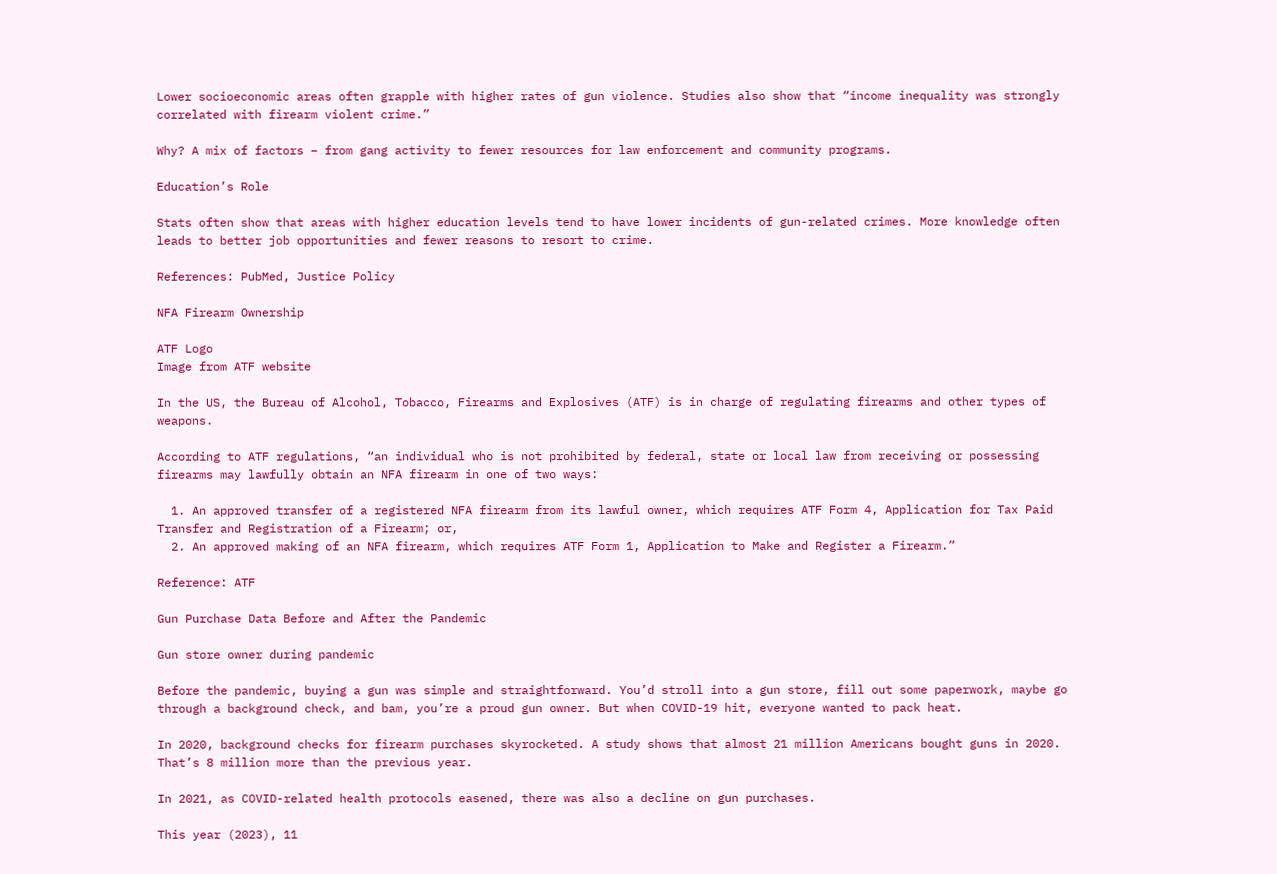Lower socioeconomic areas often grapple with higher rates of gun violence. Studies also show that “income inequality was strongly correlated with firearm violent crime.”

Why? A mix of factors – from gang activity to fewer resources for law enforcement and community programs.

Education’s Role

Stats often show that areas with higher education levels tend to have lower incidents of gun-related crimes. More knowledge often leads to better job opportunities and fewer reasons to resort to crime.

References: PubMed, Justice Policy

NFA Firearm Ownership

ATF Logo
Image from ATF website

In the US, the Bureau of Alcohol, Tobacco, Firearms and Explosives (ATF) is in charge of regulating firearms and other types of weapons.

According to ATF regulations, “an individual who is not prohibited by federal, state or local law from receiving or possessing firearms may lawfully obtain an NFA firearm in one of two ways:

  1. An approved transfer of a registered NFA firearm from its lawful owner, which requires ATF Form 4, Application for Tax Paid Transfer and Registration of a Firearm; or,
  2. An approved making of an NFA firearm, which requires ATF Form 1, Application to Make and Register a Firearm.”

Reference: ATF

Gun Purchase Data Before and After the Pandemic

Gun store owner during pandemic

Before the pandemic, buying a gun was simple and straightforward. You’d stroll into a gun store, fill out some paperwork, maybe go through a background check, and bam, you’re a proud gun owner. But when COVID-19 hit, everyone wanted to pack heat.

In 2020, background checks for firearm purchases skyrocketed. A study shows that almost 21 million Americans bought guns in 2020. That’s 8 million more than the previous year.

In 2021, as COVID-related health protocols easened, there was also a decline on gun purchases.

This year (2023), 11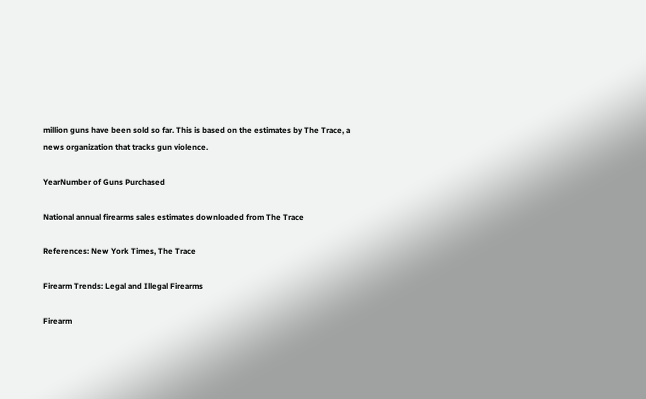million guns have been sold so far. This is based on the estimates by The Trace, a news organization that tracks gun violence.

YearNumber of Guns Purchased

National annual firearms sales estimates downloaded from The Trace

References: New York Times, The Trace

Firearm Trends: Legal and Illegal Firearms

Firearm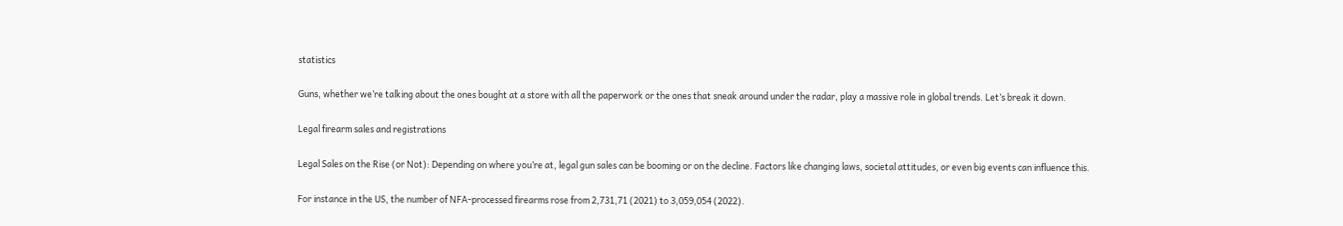statistics

Guns, whether we’re talking about the ones bought at a store with all the paperwork or the ones that sneak around under the radar, play a massive role in global trends. Let’s break it down.

Legal firearm sales and registrations

Legal Sales on the Rise (or Not): Depending on where you’re at, legal gun sales can be booming or on the decline. Factors like changing laws, societal attitudes, or even big events can influence this.

For instance in the US, the number of NFA-processed firearms rose from 2,731,71 (2021) to 3,059,054 (2022).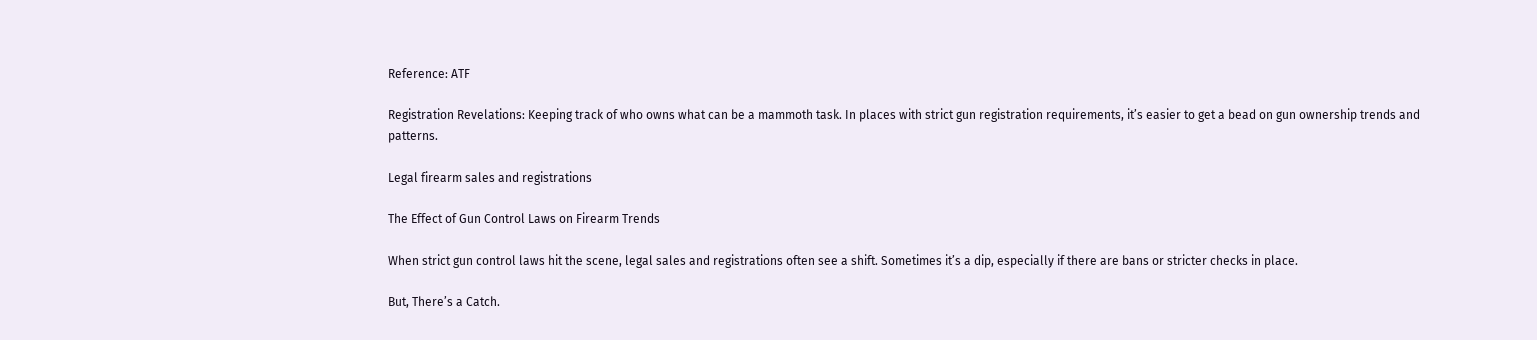Reference: ATF

Registration Revelations: Keeping track of who owns what can be a mammoth task. In places with strict gun registration requirements, it’s easier to get a bead on gun ownership trends and patterns.

Legal firearm sales and registrations

The Effect of Gun Control Laws on Firearm Trends

When strict gun control laws hit the scene, legal sales and registrations often see a shift. Sometimes it’s a dip, especially if there are bans or stricter checks in place.

But, There’s a Catch.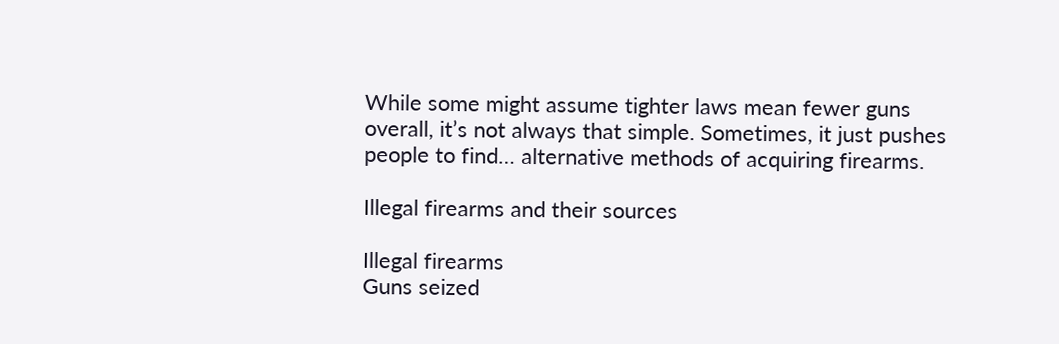While some might assume tighter laws mean fewer guns overall, it’s not always that simple. Sometimes, it just pushes people to find… alternative methods of acquiring firearms.

Illegal firearms and their sources

Illegal firearms
Guns seized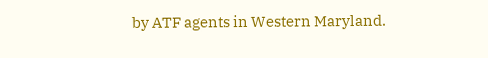by ATF agents in Western Maryland.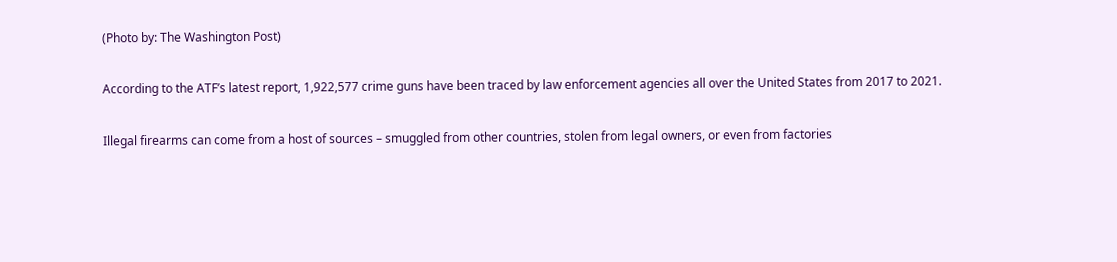(Photo by: The Washington Post)

According to the ATF’s latest report, 1,922,577 crime guns have been traced by law enforcement agencies all over the United States from 2017 to 2021.

Illegal firearms can come from a host of sources – smuggled from other countries, stolen from legal owners, or even from factories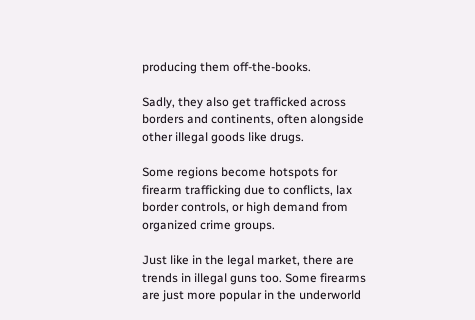producing them off-the-books.

Sadly, they also get trafficked across borders and continents, often alongside other illegal goods like drugs.

Some regions become hotspots for firearm trafficking due to conflicts, lax border controls, or high demand from organized crime groups.

Just like in the legal market, there are trends in illegal guns too. Some firearms are just more popular in the underworld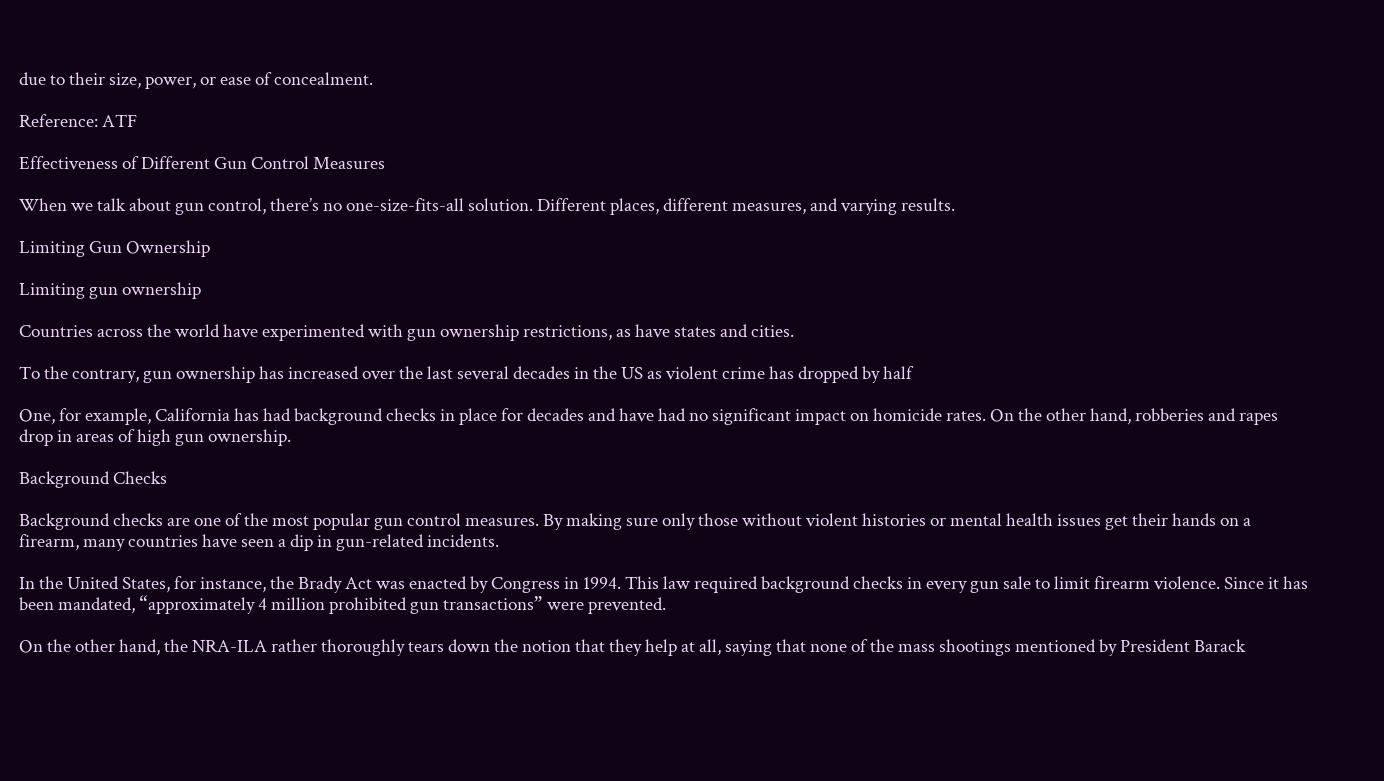due to their size, power, or ease of concealment.

Reference: ATF

Effectiveness of Different Gun Control Measures

When we talk about gun control, there’s no one-size-fits-all solution. Different places, different measures, and varying results.

Limiting Gun Ownership

Limiting gun ownership

Countries across the world have experimented with gun ownership restrictions, as have states and cities.

To the contrary, gun ownership has increased over the last several decades in the US as violent crime has dropped by half

One, for example, California has had background checks in place for decades and have had no significant impact on homicide rates. On the other hand, robberies and rapes drop in areas of high gun ownership.

Background Checks

Background checks are one of the most popular gun control measures. By making sure only those without violent histories or mental health issues get their hands on a firearm, many countries have seen a dip in gun-related incidents.

In the United States, for instance, the Brady Act was enacted by Congress in 1994. This law required background checks in every gun sale to limit firearm violence. Since it has been mandated, “approximately 4 million prohibited gun transactions” were prevented.

On the other hand, the NRA-ILA rather thoroughly tears down the notion that they help at all, saying that none of the mass shootings mentioned by President Barack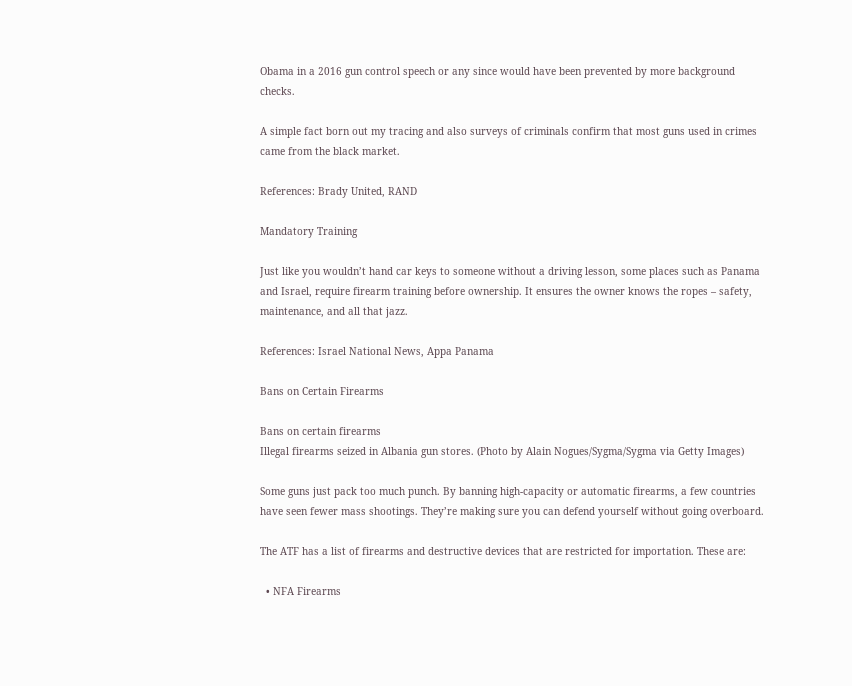Obama in a 2016 gun control speech or any since would have been prevented by more background checks.

A simple fact born out my tracing and also surveys of criminals confirm that most guns used in crimes came from the black market.

References: Brady United, RAND

Mandatory Training

Just like you wouldn’t hand car keys to someone without a driving lesson, some places such as Panama and Israel, require firearm training before ownership. It ensures the owner knows the ropes – safety, maintenance, and all that jazz.

References: Israel National News, Appa Panama

Bans on Certain Firearms

Bans on certain firearms
Illegal firearms seized in Albania gun stores. (Photo by Alain Nogues/Sygma/Sygma via Getty Images)

Some guns just pack too much punch. By banning high-capacity or automatic firearms, a few countries have seen fewer mass shootings. They’re making sure you can defend yourself without going overboard.

The ATF has a list of firearms and destructive devices that are restricted for importation. These are:

  • NFA Firearms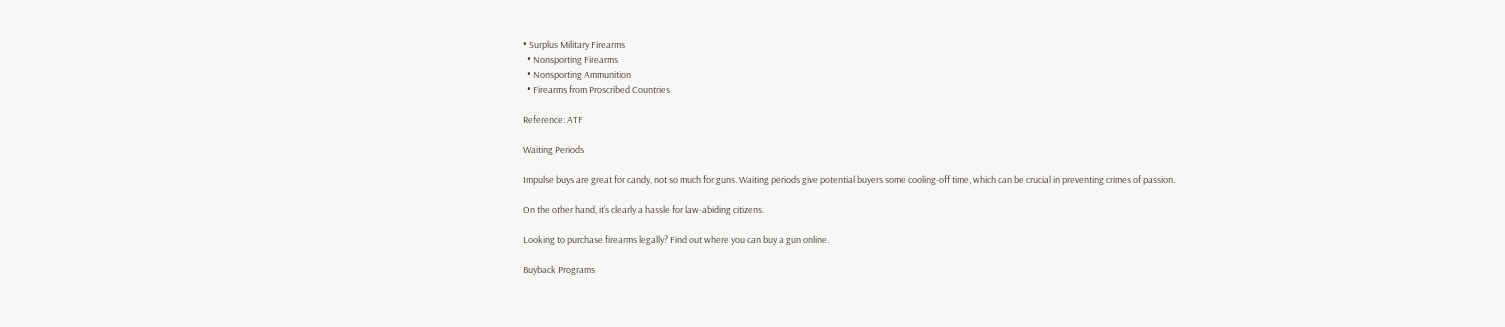• Surplus Military Firearms
  • Nonsporting Firearms
  • Nonsporting Ammunition
  • Firearms from Proscribed Countries

Reference: ATF

Waiting Periods

Impulse buys are great for candy, not so much for guns. Waiting periods give potential buyers some cooling-off time, which can be crucial in preventing crimes of passion.

On the other hand, it’s clearly a hassle for law-abiding citizens.

Looking to purchase firearms legally? Find out where you can buy a gun online.

Buyback Programs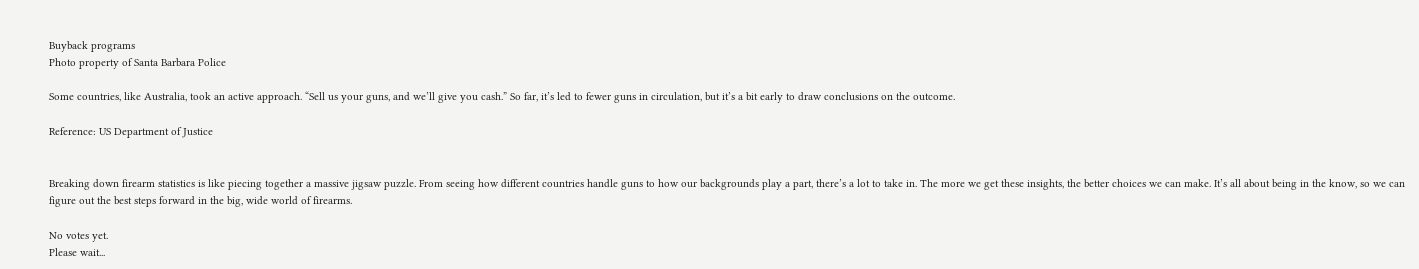Buyback programs
Photo property of Santa Barbara Police

Some countries, like Australia, took an active approach. “Sell us your guns, and we’ll give you cash.” So far, it’s led to fewer guns in circulation, but it’s a bit early to draw conclusions on the outcome.

Reference: US Department of Justice


Breaking down firearm statistics is like piecing together a massive jigsaw puzzle. From seeing how different countries handle guns to how our backgrounds play a part, there’s a lot to take in. The more we get these insights, the better choices we can make. It’s all about being in the know, so we can figure out the best steps forward in the big, wide world of firearms.

No votes yet.
Please wait...